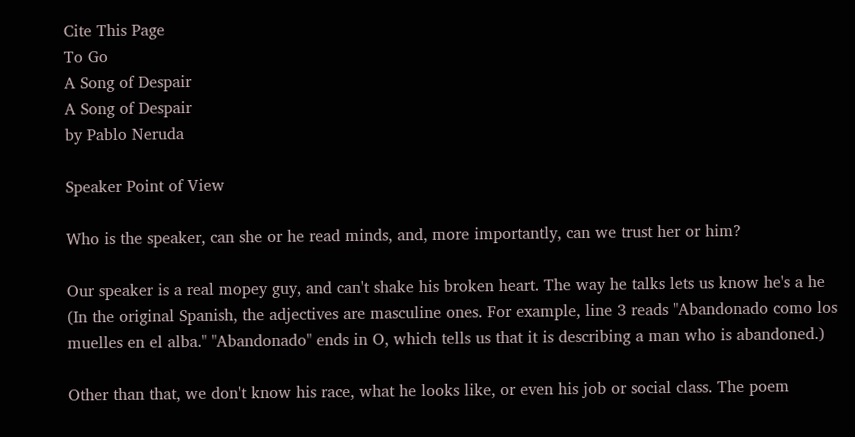Cite This Page
To Go
A Song of Despair
A Song of Despair
by Pablo Neruda

Speaker Point of View

Who is the speaker, can she or he read minds, and, more importantly, can we trust her or him?

Our speaker is a real mopey guy, and can't shake his broken heart. The way he talks lets us know he's a he (In the original Spanish, the adjectives are masculine ones. For example, line 3 reads "Abandonado como los muelles en el alba." "Abandonado" ends in O, which tells us that it is describing a man who is abandoned.)

Other than that, we don't know his race, what he looks like, or even his job or social class. The poem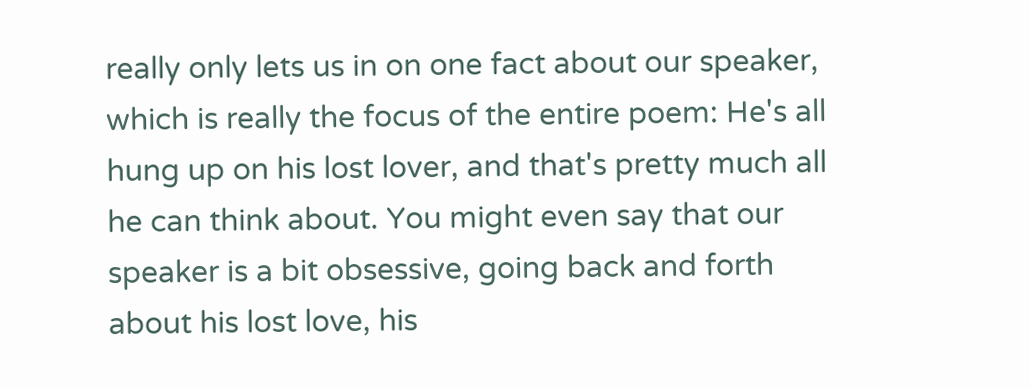really only lets us in on one fact about our speaker, which is really the focus of the entire poem: He's all hung up on his lost lover, and that's pretty much all he can think about. You might even say that our speaker is a bit obsessive, going back and forth about his lost love, his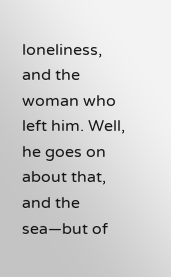loneliness, and the woman who left him. Well, he goes on about that, and the sea—but of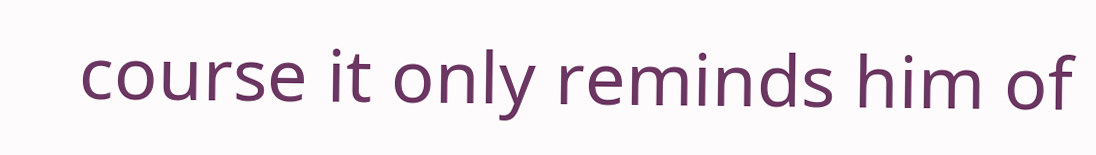course it only reminds him of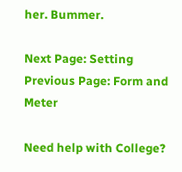her. Bummer.

Next Page: Setting
Previous Page: Form and Meter

Need help with College?